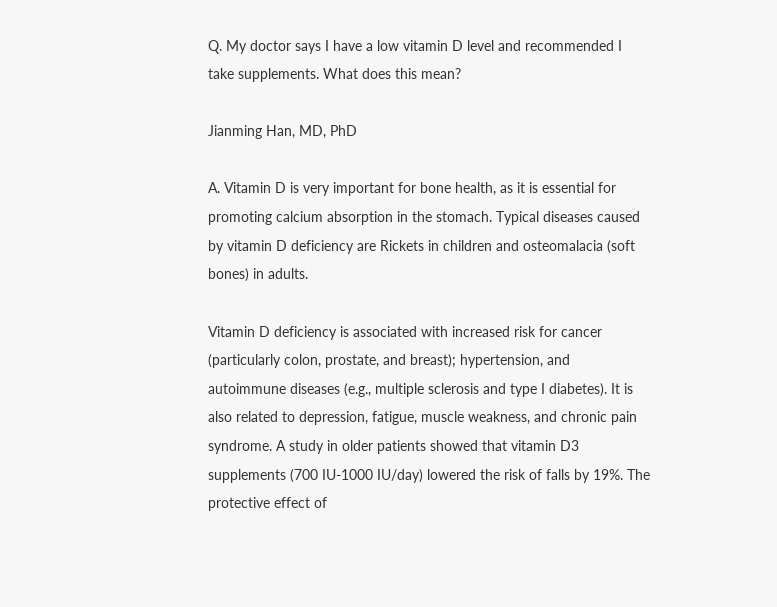Q. My doctor says I have a low vitamin D level and recommended I take supplements. What does this mean?

Jianming Han, MD, PhD

A. Vitamin D is very important for bone health, as it is essential for promoting calcium absorption in the stomach. Typical diseases caused by vitamin D deficiency are Rickets in children and osteomalacia (soft bones) in adults.

Vitamin D deficiency is associated with increased risk for cancer (particularly colon, prostate, and breast); hypertension, and autoimmune diseases (e.g., multiple sclerosis and type I diabetes). It is also related to depression, fatigue, muscle weakness, and chronic pain syndrome. A study in older patients showed that vitamin D3 supplements (700 IU-1000 IU/day) lowered the risk of falls by 19%. The protective effect of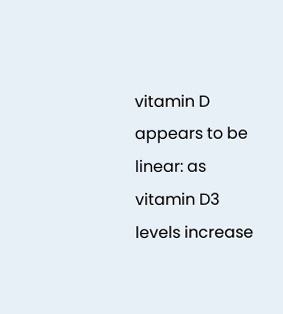vitamin D appears to be linear: as vitamin D3 levels increase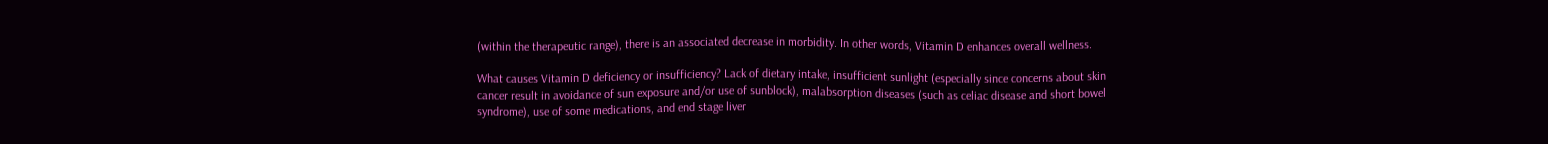(within the therapeutic range), there is an associated decrease in morbidity. In other words, Vitamin D enhances overall wellness.

What causes Vitamin D deficiency or insufficiency? Lack of dietary intake, insufficient sunlight (especially since concerns about skin cancer result in avoidance of sun exposure and/or use of sunblock), malabsorption diseases (such as celiac disease and short bowel syndrome), use of some medications, and end stage liver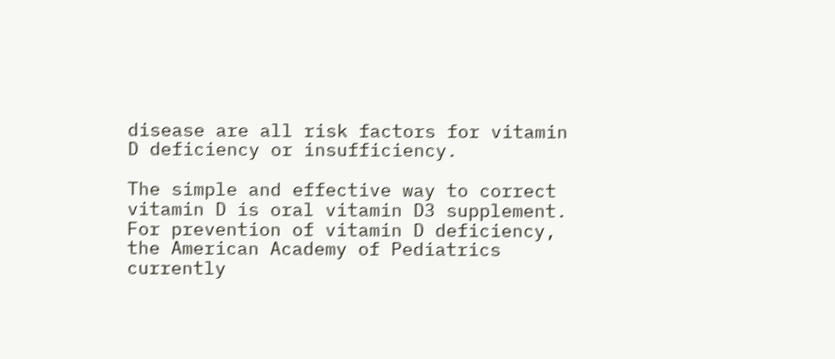disease are all risk factors for vitamin D deficiency or insufficiency.

The simple and effective way to correct vitamin D is oral vitamin D3 supplement. For prevention of vitamin D deficiency, the American Academy of Pediatrics currently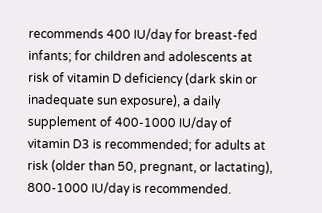recommends 400 IU/day for breast-fed infants; for children and adolescents at risk of vitamin D deficiency (dark skin or inadequate sun exposure), a daily supplement of 400-1000 IU/day of vitamin D3 is recommended; for adults at risk (older than 50, pregnant, or lactating), 800-1000 IU/day is recommended.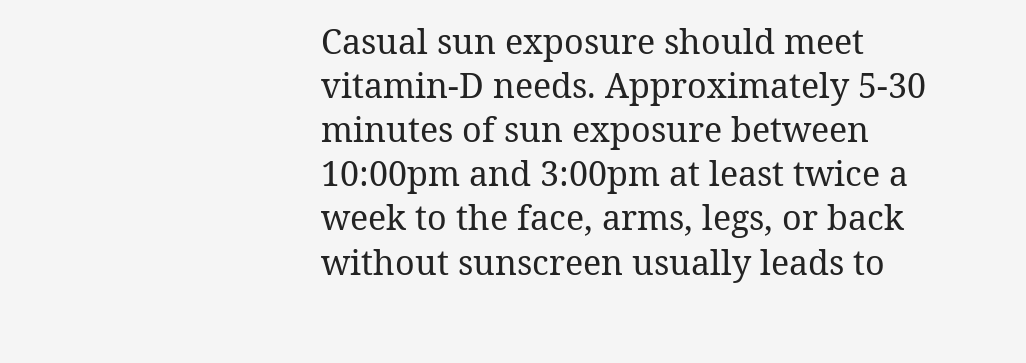Casual sun exposure should meet vitamin-D needs. Approximately 5-30 minutes of sun exposure between 10:00pm and 3:00pm at least twice a week to the face, arms, legs, or back without sunscreen usually leads to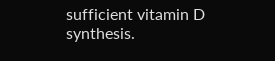sufficient vitamin D synthesis.